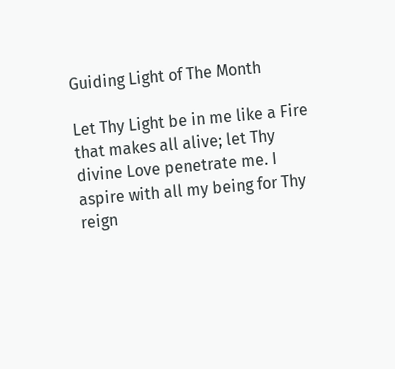Guiding Light of The Month

Let Thy Light be in me like a Fire that makes all alive; let Thy divine Love penetrate me. I aspire with all my being for Thy reign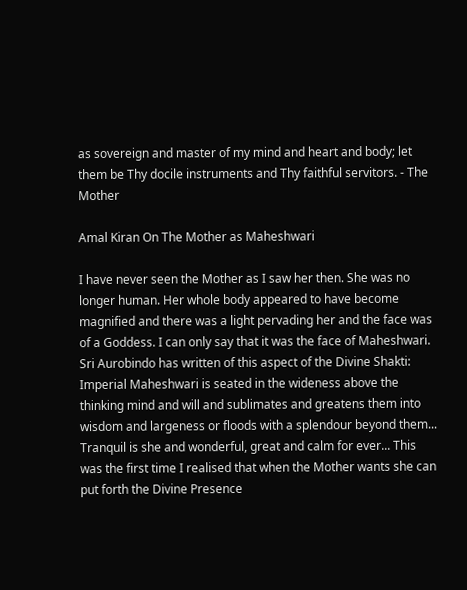as sovereign and master of my mind and heart and body; let them be Thy docile instruments and Thy faithful servitors. - The Mother

Amal Kiran On The Mother as Maheshwari

I have never seen the Mother as I saw her then. She was no longer human. Her whole body appeared to have become magnified and there was a light pervading her and the face was of a Goddess. I can only say that it was the face of Maheshwari. Sri Aurobindo has written of this aspect of the Divine Shakti: Imperial Maheshwari is seated in the wideness above the thinking mind and will and sublimates and greatens them into wisdom and largeness or floods with a splendour beyond them... Tranquil is she and wonderful, great and calm for ever... This was the first time I realised that when the Mother wants she can put forth the Divine Presence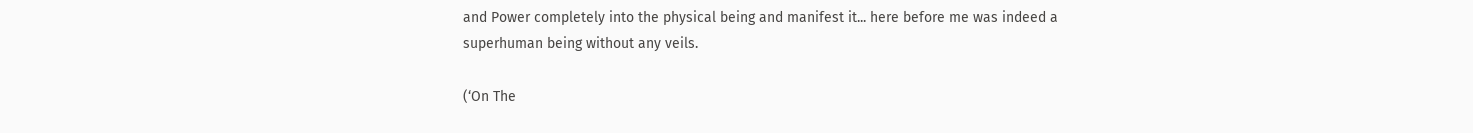and Power completely into the physical being and manifest it... here before me was indeed a superhuman being without any veils.

(‘On The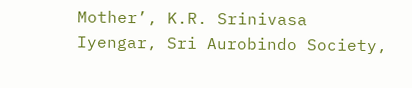Mother’, K.R. Srinivasa Iyengar, Sri Aurobindo Society,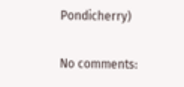Pondicherry)

No comments: